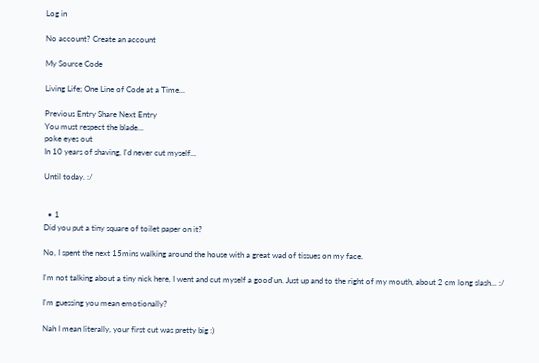Log in

No account? Create an account

My Source Code

Living Life; One Line of Code at a Time...

Previous Entry Share Next Entry
You must respect the blade...
poke eyes out
In 10 years of shaving, I'd never cut myself...

Until today. :/


  • 1
Did you put a tiny square of toilet paper on it?

No, I spent the next 15mins walking around the house with a great wad of tissues on my face.

I'm not talking about a tiny nick here, I went and cut myself a good'un. Just up and to the right of my mouth, about 2 cm long slash... :/

I'm guessing you mean emotionally?

Nah I mean literally, your first cut was pretty big :)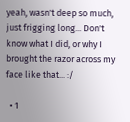yeah, wasn't deep so much, just frigging long... Don't know what I did, or why I brought the razor across my face like that... :/

  • 1